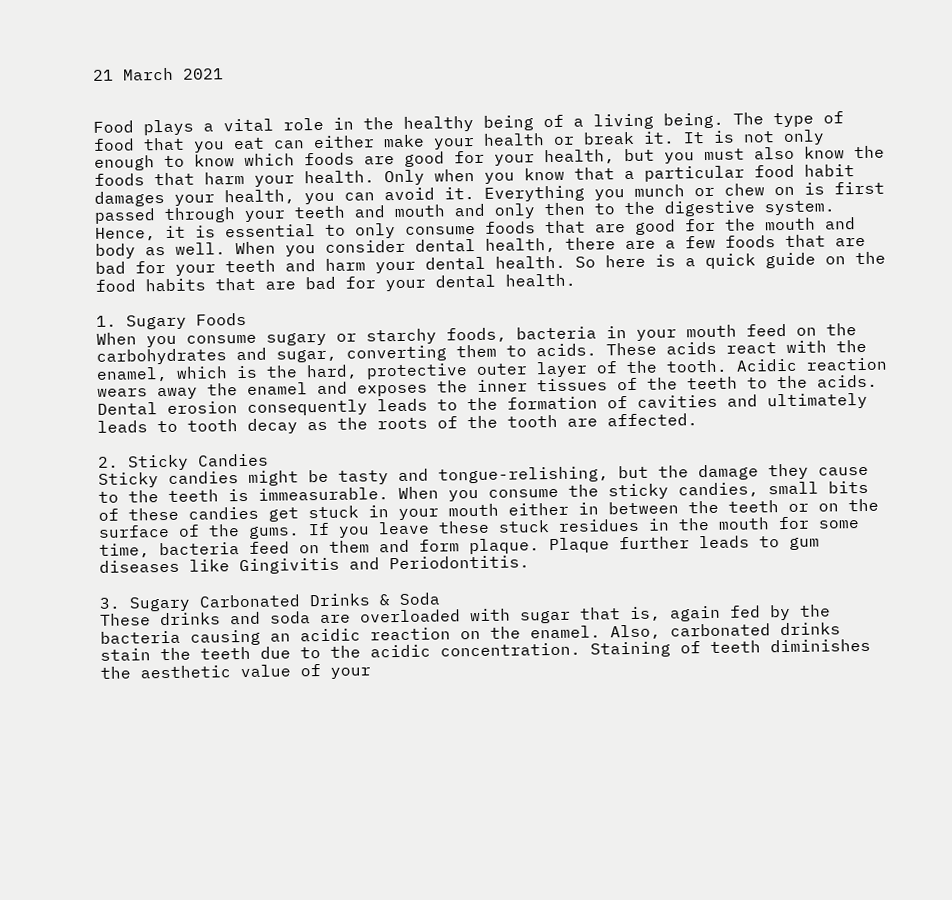21 March 2021


Food plays a vital role in the healthy being of a living being. The type of food that you eat can either make your health or break it. It is not only enough to know which foods are good for your health, but you must also know the foods that harm your health. Only when you know that a particular food habit damages your health, you can avoid it. Everything you munch or chew on is first passed through your teeth and mouth and only then to the digestive system. Hence, it is essential to only consume foods that are good for the mouth and body as well. When you consider dental health, there are a few foods that are bad for your teeth and harm your dental health. So here is a quick guide on the food habits that are bad for your dental health.

1. Sugary Foods
When you consume sugary or starchy foods, bacteria in your mouth feed on the carbohydrates and sugar, converting them to acids. These acids react with the enamel, which is the hard, protective outer layer of the tooth. Acidic reaction wears away the enamel and exposes the inner tissues of the teeth to the acids. Dental erosion consequently leads to the formation of cavities and ultimately leads to tooth decay as the roots of the tooth are affected.

2. Sticky Candies
Sticky candies might be tasty and tongue-relishing, but the damage they cause to the teeth is immeasurable. When you consume the sticky candies, small bits of these candies get stuck in your mouth either in between the teeth or on the surface of the gums. If you leave these stuck residues in the mouth for some time, bacteria feed on them and form plaque. Plaque further leads to gum diseases like Gingivitis and Periodontitis.

3. Sugary Carbonated Drinks & Soda
These drinks and soda are overloaded with sugar that is, again fed by the bacteria causing an acidic reaction on the enamel. Also, carbonated drinks stain the teeth due to the acidic concentration. Staining of teeth diminishes the aesthetic value of your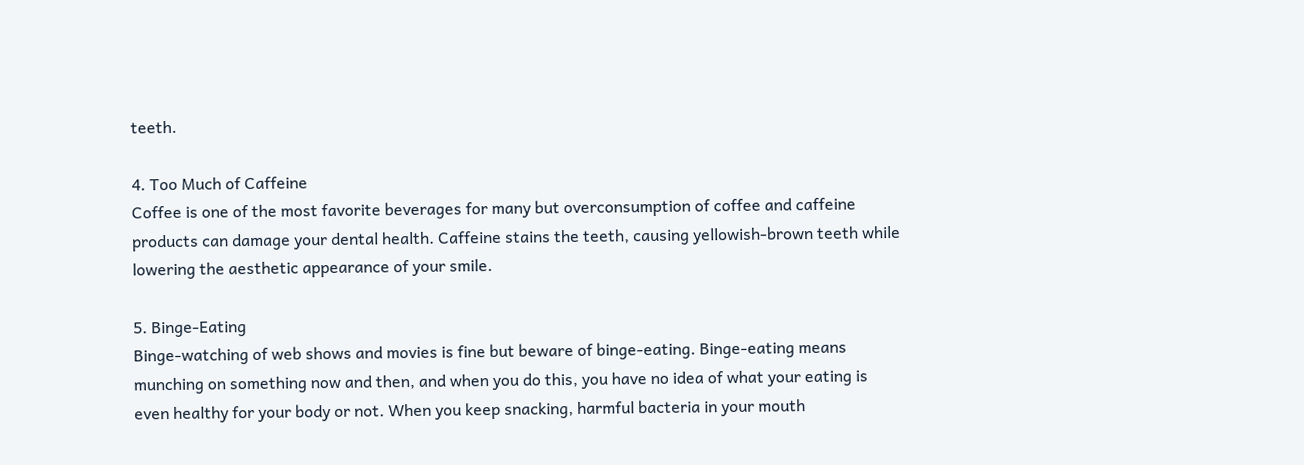teeth.

4. Too Much of Caffeine
Coffee is one of the most favorite beverages for many but overconsumption of coffee and caffeine products can damage your dental health. Caffeine stains the teeth, causing yellowish-brown teeth while lowering the aesthetic appearance of your smile.

5. Binge-Eating
Binge-watching of web shows and movies is fine but beware of binge-eating. Binge-eating means munching on something now and then, and when you do this, you have no idea of what your eating is even healthy for your body or not. When you keep snacking, harmful bacteria in your mouth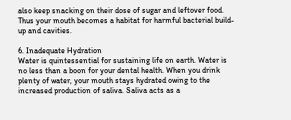also keep snacking on their dose of sugar and leftover food. Thus your mouth becomes a habitat for harmful bacterial build-up and cavities.

6. Inadequate Hydration
Water is quintessential for sustaining life on earth. Water is no less than a boon for your dental health. When you drink plenty of water, your mouth stays hydrated owing to the increased production of saliva. Saliva acts as a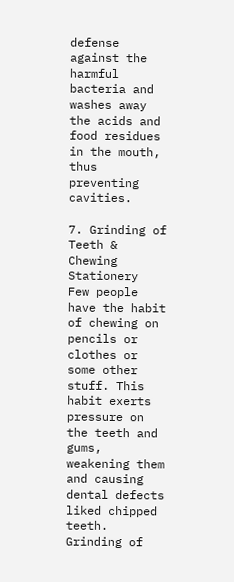defense against the harmful bacteria and washes away the acids and food residues in the mouth, thus preventing cavities.

7. Grinding of Teeth & Chewing Stationery
Few people have the habit of chewing on pencils or clothes or some other stuff. This habit exerts pressure on the teeth and gums, weakening them and causing dental defects liked chipped teeth. Grinding of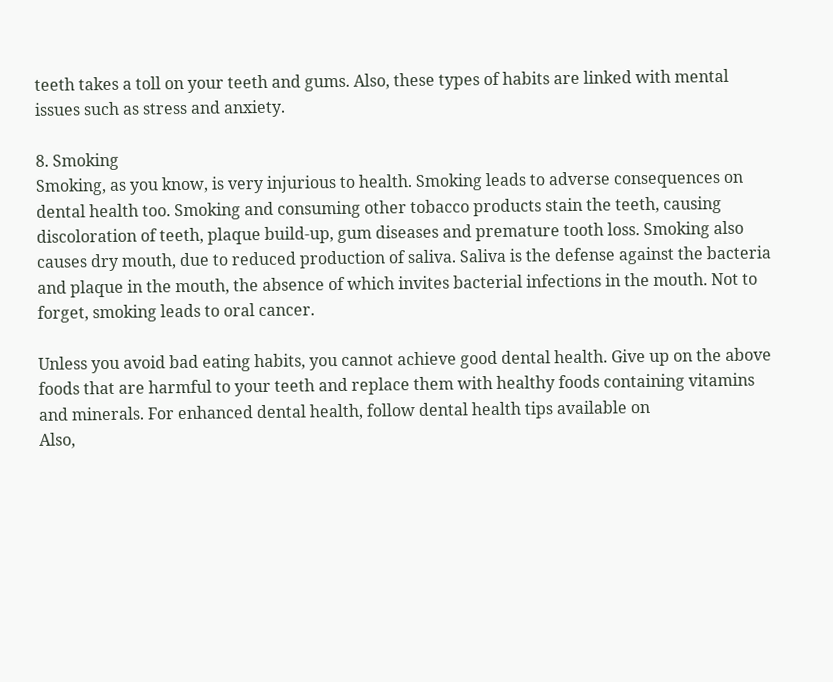teeth takes a toll on your teeth and gums. Also, these types of habits are linked with mental issues such as stress and anxiety.

8. Smoking
Smoking, as you know, is very injurious to health. Smoking leads to adverse consequences on dental health too. Smoking and consuming other tobacco products stain the teeth, causing discoloration of teeth, plaque build-up, gum diseases and premature tooth loss. Smoking also causes dry mouth, due to reduced production of saliva. Saliva is the defense against the bacteria and plaque in the mouth, the absence of which invites bacterial infections in the mouth. Not to forget, smoking leads to oral cancer.

Unless you avoid bad eating habits, you cannot achieve good dental health. Give up on the above foods that are harmful to your teeth and replace them with healthy foods containing vitamins and minerals. For enhanced dental health, follow dental health tips available on
Also,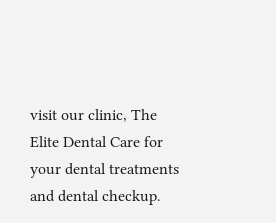visit our clinic, The Elite Dental Care for your dental treatments and dental checkup.